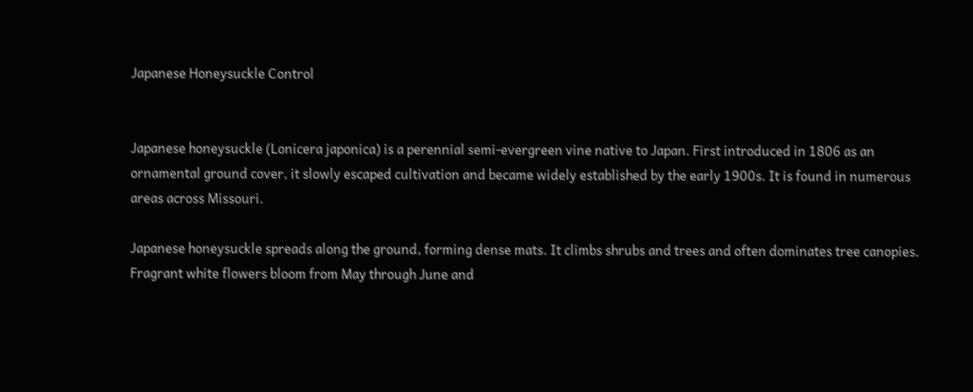Japanese Honeysuckle Control


Japanese honeysuckle (Lonicera japonica) is a perennial semi-evergreen vine native to Japan. First introduced in 1806 as an ornamental ground cover, it slowly escaped cultivation and became widely established by the early 1900s. It is found in numerous areas across Missouri.

Japanese honeysuckle spreads along the ground, forming dense mats. It climbs shrubs and trees and often dominates tree canopies. Fragrant white flowers bloom from May through June and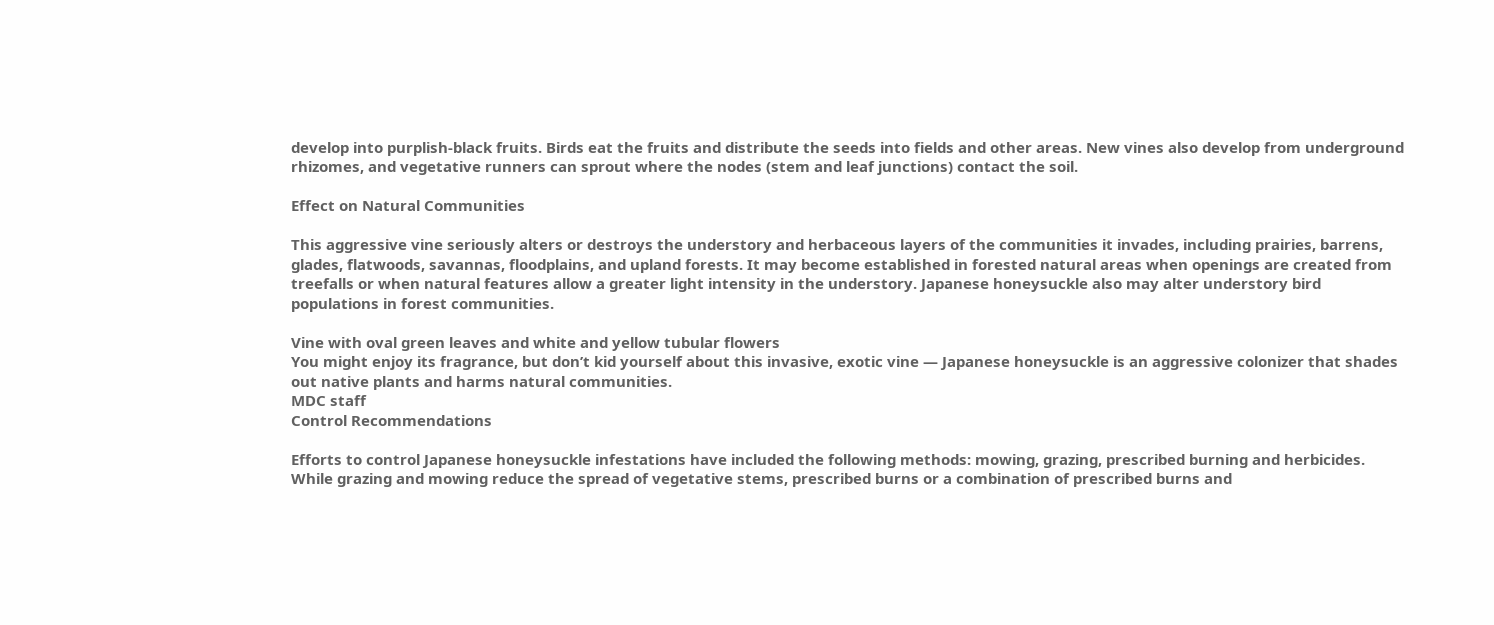develop into purplish-black fruits. Birds eat the fruits and distribute the seeds into fields and other areas. New vines also develop from underground rhizomes, and vegetative runners can sprout where the nodes (stem and leaf junctions) contact the soil.

Effect on Natural Communities

This aggressive vine seriously alters or destroys the understory and herbaceous layers of the communities it invades, including prairies, barrens, glades, flatwoods, savannas, floodplains, and upland forests. It may become established in forested natural areas when openings are created from treefalls or when natural features allow a greater light intensity in the understory. Japanese honeysuckle also may alter understory bird populations in forest communities.

Vine with oval green leaves and white and yellow tubular flowers
You might enjoy its fragrance, but don’t kid yourself about this invasive, exotic vine — Japanese honeysuckle is an aggressive colonizer that shades out native plants and harms natural communities.
MDC staff
Control Recommendations

Efforts to control Japanese honeysuckle infestations have included the following methods: mowing, grazing, prescribed burning and herbicides. While grazing and mowing reduce the spread of vegetative stems, prescribed burns or a combination of prescribed burns and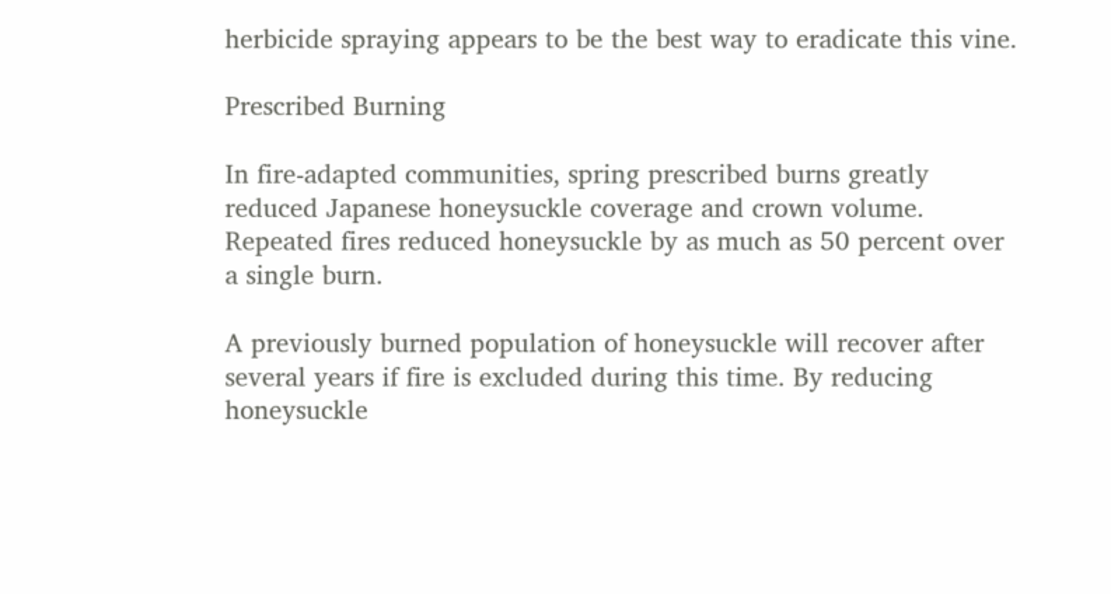herbicide spraying appears to be the best way to eradicate this vine.

Prescribed Burning

In fire-adapted communities, spring prescribed burns greatly reduced Japanese honeysuckle coverage and crown volume. Repeated fires reduced honeysuckle by as much as 50 percent over a single burn.

A previously burned population of honeysuckle will recover after several years if fire is excluded during this time. By reducing honeysuckle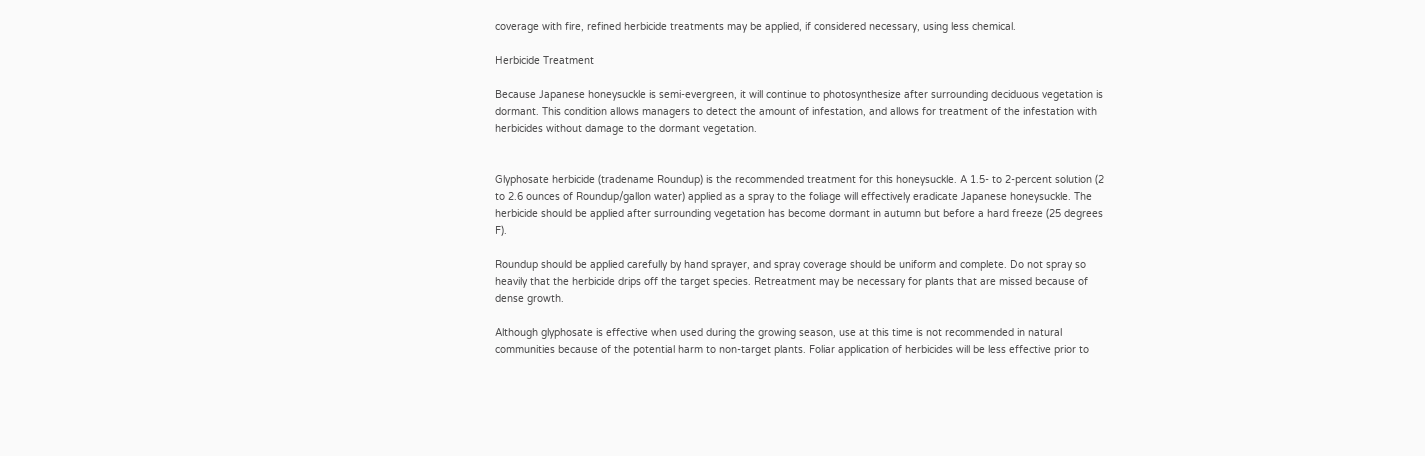coverage with fire, refined herbicide treatments may be applied, if considered necessary, using less chemical.

Herbicide Treatment

Because Japanese honeysuckle is semi-evergreen, it will continue to photosynthesize after surrounding deciduous vegetation is dormant. This condition allows managers to detect the amount of infestation, and allows for treatment of the infestation with herbicides without damage to the dormant vegetation.


Glyphosate herbicide (tradename Roundup) is the recommended treatment for this honeysuckle. A 1.5- to 2-percent solution (2 to 2.6 ounces of Roundup/gallon water) applied as a spray to the foliage will effectively eradicate Japanese honeysuckle. The herbicide should be applied after surrounding vegetation has become dormant in autumn but before a hard freeze (25 degrees F).

Roundup should be applied carefully by hand sprayer, and spray coverage should be uniform and complete. Do not spray so heavily that the herbicide drips off the target species. Retreatment may be necessary for plants that are missed because of dense growth.

Although glyphosate is effective when used during the growing season, use at this time is not recommended in natural communities because of the potential harm to non-target plants. Foliar application of herbicides will be less effective prior to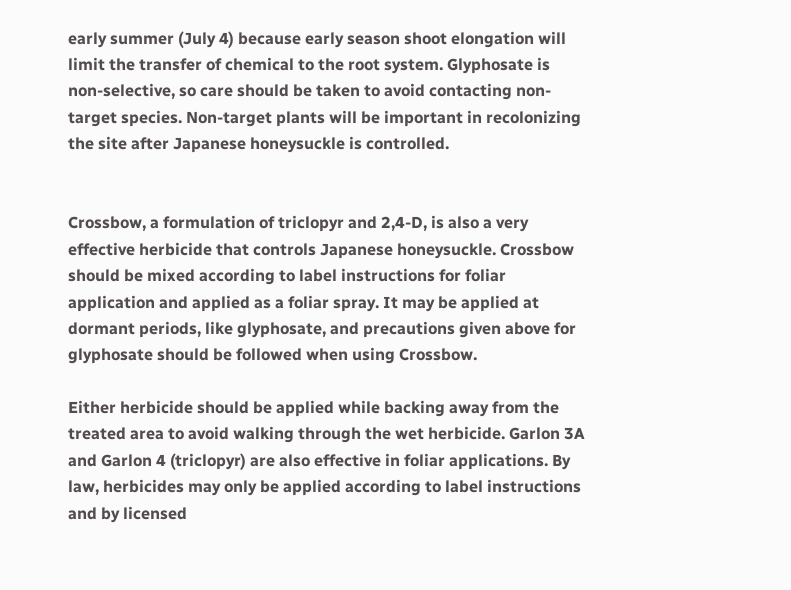early summer (July 4) because early season shoot elongation will limit the transfer of chemical to the root system. Glyphosate is non-selective, so care should be taken to avoid contacting non-target species. Non-target plants will be important in recolonizing the site after Japanese honeysuckle is controlled.


Crossbow, a formulation of triclopyr and 2,4-D, is also a very effective herbicide that controls Japanese honeysuckle. Crossbow should be mixed according to label instructions for foliar application and applied as a foliar spray. It may be applied at dormant periods, like glyphosate, and precautions given above for glyphosate should be followed when using Crossbow.

Either herbicide should be applied while backing away from the treated area to avoid walking through the wet herbicide. Garlon 3A and Garlon 4 (triclopyr) are also effective in foliar applications. By law, herbicides may only be applied according to label instructions and by licensed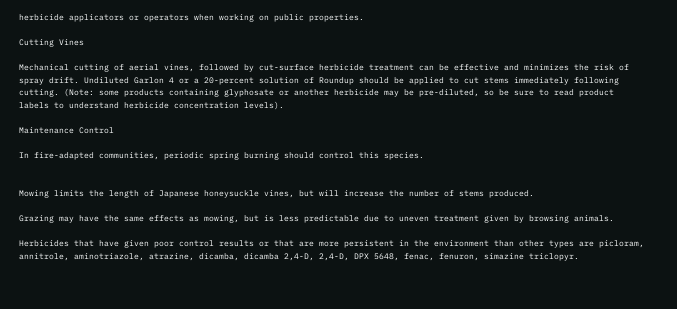herbicide applicators or operators when working on public properties.

Cutting Vines

Mechanical cutting of aerial vines, followed by cut-surface herbicide treatment can be effective and minimizes the risk of spray drift. Undiluted Garlon 4 or a 20-percent solution of Roundup should be applied to cut stems immediately following cutting. (Note: some products containing glyphosate or another herbicide may be pre-diluted, so be sure to read product labels to understand herbicide concentration levels).

Maintenance Control

In fire-adapted communities, periodic spring burning should control this species.


Mowing limits the length of Japanese honeysuckle vines, but will increase the number of stems produced.

Grazing may have the same effects as mowing, but is less predictable due to uneven treatment given by browsing animals.

Herbicides that have given poor control results or that are more persistent in the environment than other types are picloram, annitrole, aminotriazole, atrazine, dicamba, dicamba 2,4-D, 2,4-D, DPX 5648, fenac, fenuron, simazine triclopyr.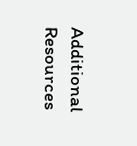Additional Resources